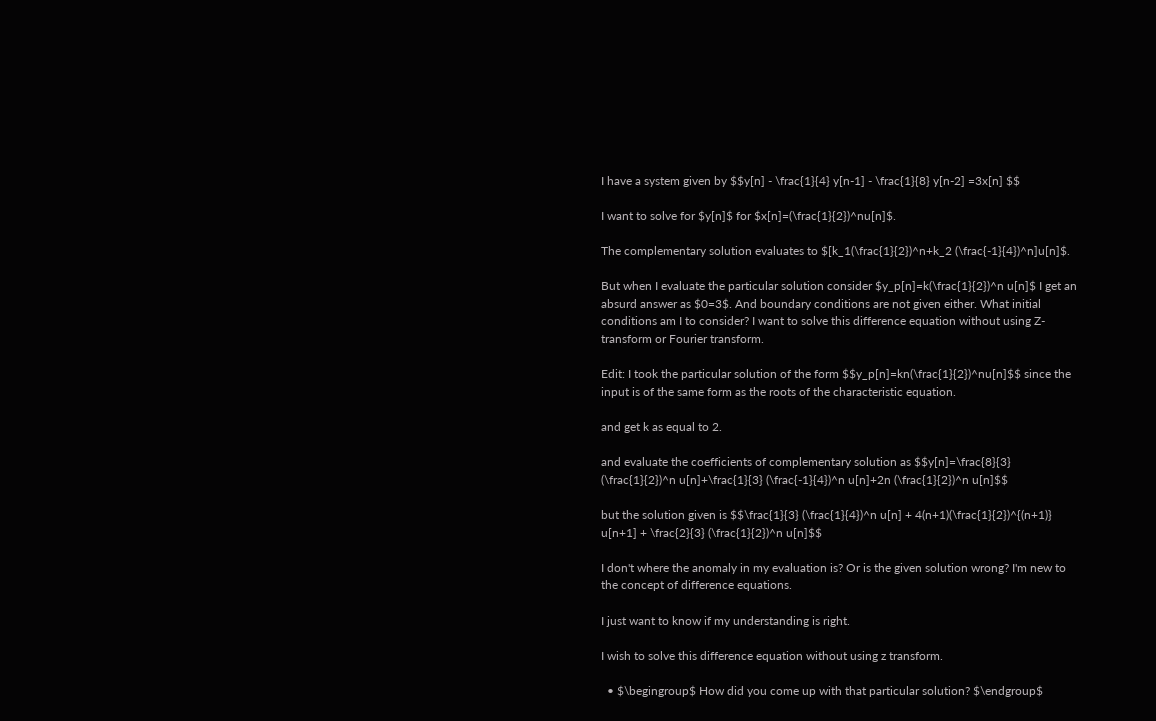I have a system given by $$y[n] - \frac{1}{4} y[n-1] - \frac{1}{8} y[n-2] =3x[n] $$

I want to solve for $y[n]$ for $x[n]=(\frac{1}{2})^nu[n]$.

The complementary solution evaluates to $[k_1(\frac{1}{2})^n+k_2 (\frac{-1}{4})^n]u[n]$.

But when I evaluate the particular solution consider $y_p[n]=k(\frac{1}{2})^n u[n]$ I get an absurd answer as $0=3$. And boundary conditions are not given either. What initial conditions am I to consider? I want to solve this difference equation without using Z-transform or Fourier transform.

Edit: I took the particular solution of the form $$y_p[n]=kn(\frac{1}{2})^nu[n]$$ since the input is of the same form as the roots of the characteristic equation.

and get k as equal to 2.

and evaluate the coefficients of complementary solution as $$y[n]=\frac{8}{3} (\frac{1}{2})^n u[n]+\frac{1}{3} (\frac{-1}{4})^n u[n]+2n (\frac{1}{2})^n u[n]$$

but the solution given is $$\frac{1}{3} (\frac{1}{4})^n u[n] + 4(n+1)(\frac{1}{2})^{(n+1)} u[n+1] + \frac{2}{3} (\frac{1}{2})^n u[n]$$

I don't where the anomaly in my evaluation is? Or is the given solution wrong? I'm new to the concept of difference equations.

I just want to know if my understanding is right.

I wish to solve this difference equation without using z transform.

  • $\begingroup$ How did you come up with that particular solution? $\endgroup$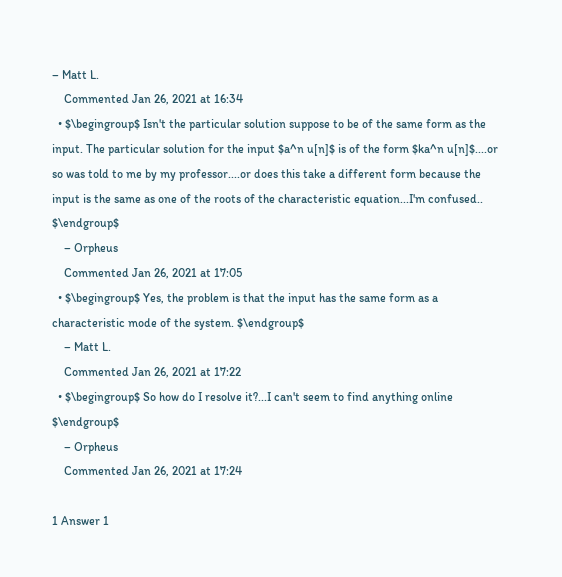– Matt L.
    Commented Jan 26, 2021 at 16:34
  • $\begingroup$ Isn't the particular solution suppose to be of the same form as the input. The particular solution for the input $a^n u[n]$ is of the form $ka^n u[n]$....or so was told to me by my professor....or does this take a different form because the input is the same as one of the roots of the characteristic equation...I'm confused.. $\endgroup$
    – Orpheus
    Commented Jan 26, 2021 at 17:05
  • $\begingroup$ Yes, the problem is that the input has the same form as a characteristic mode of the system. $\endgroup$
    – Matt L.
    Commented Jan 26, 2021 at 17:22
  • $\begingroup$ So how do I resolve it?...I can't seem to find anything online $\endgroup$
    – Orpheus
    Commented Jan 26, 2021 at 17:24

1 Answer 1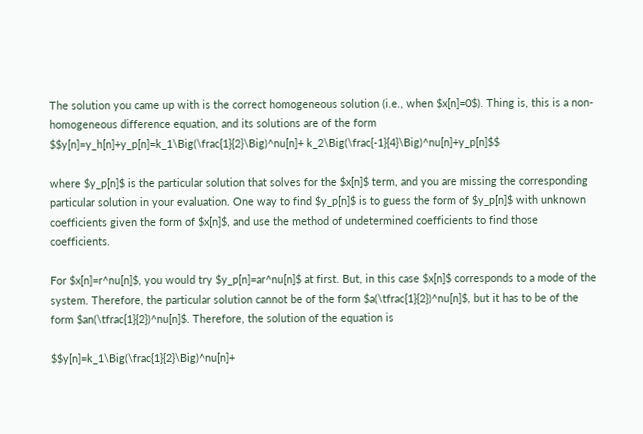The solution you came up with is the correct homogeneous solution (i.e., when $x[n]=0$). Thing is, this is a non-homogeneous difference equation, and its solutions are of the form $$y[n]=y_h[n]+y_p[n]=k_1\Big(\frac{1}{2}\Big)^nu[n]+ k_2\Big(\frac{-1}{4}\Big)^nu[n]+y_p[n]$$

where $y_p[n]$ is the particular solution that solves for the $x[n]$ term, and you are missing the corresponding particular solution in your evaluation. One way to find $y_p[n]$ is to guess the form of $y_p[n]$ with unknown coefficients given the form of $x[n]$, and use the method of undetermined coefficients to find those coefficients.

For $x[n]=r^nu[n]$, you would try $y_p[n]=ar^nu[n]$ at first. But, in this case $x[n]$ corresponds to a mode of the system. Therefore, the particular solution cannot be of the form $a(\tfrac{1}{2})^nu[n]$, but it has to be of the form $an(\tfrac{1}{2})^nu[n]$. Therefore, the solution of the equation is

$$y[n]=k_1\Big(\frac{1}{2}\Big)^nu[n]+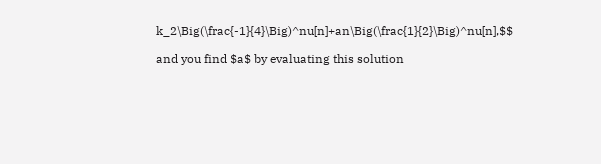k_2\Big(\frac{-1}{4}\Big)^nu[n]+an\Big(\frac{1}{2}\Big)^nu[n],$$

and you find $a$ by evaluating this solution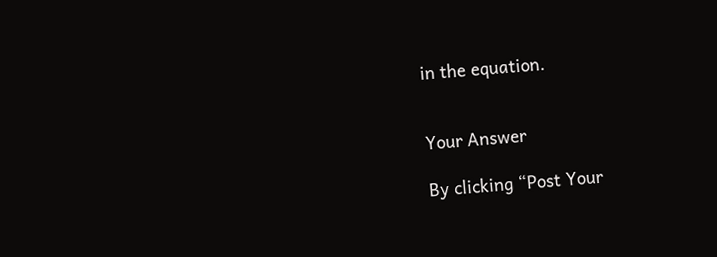in the equation.


Your Answer

By clicking “Post Your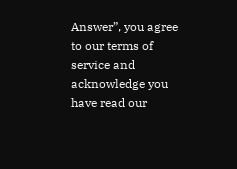Answer”, you agree to our terms of service and acknowledge you have read our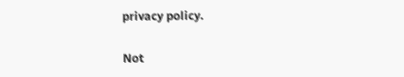privacy policy.

Not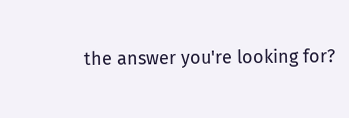the answer you're looking for?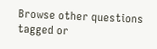Browse other questions tagged or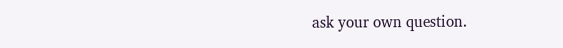ask your own question.